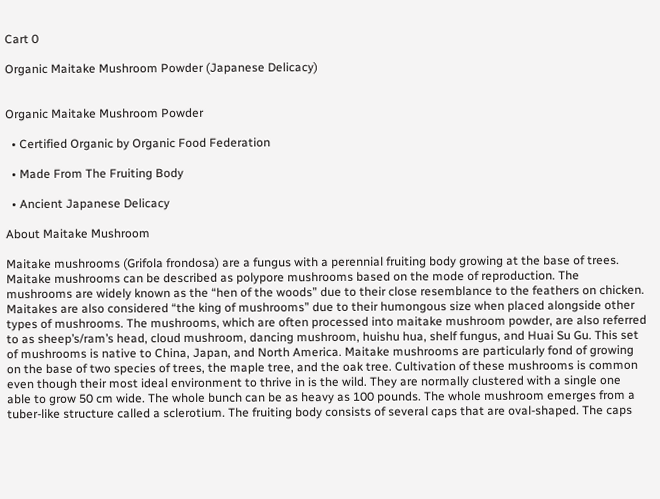Cart 0

Organic Maitake Mushroom Powder (Japanese Delicacy)


Organic Maitake Mushroom Powder

  • Certified Organic by Organic Food Federation

  • Made From The Fruiting Body

  • Ancient Japanese Delicacy

About Maitake Mushroom

Maitake mushrooms (Grifola frondosa) are a fungus with a perennial fruiting body growing at the base of trees. Maitake mushrooms can be described as polypore mushrooms based on the mode of reproduction. The mushrooms are widely known as the “hen of the woods” due to their close resemblance to the feathers on chicken. Maitakes are also considered “the king of mushrooms” due to their humongous size when placed alongside other types of mushrooms. The mushrooms, which are often processed into maitake mushroom powder, are also referred to as sheep’s/ram’s head, cloud mushroom, dancing mushroom, huishu hua, shelf fungus, and Huai Su Gu. This set of mushrooms is native to China, Japan, and North America. Maitake mushrooms are particularly fond of growing on the base of two species of trees, the maple tree, and the oak tree. Cultivation of these mushrooms is common even though their most ideal environment to thrive in is the wild. They are normally clustered with a single one able to grow 50 cm wide. The whole bunch can be as heavy as 100 pounds. The whole mushroom emerges from a tuber-like structure called a sclerotium. The fruiting body consists of several caps that are oval-shaped. The caps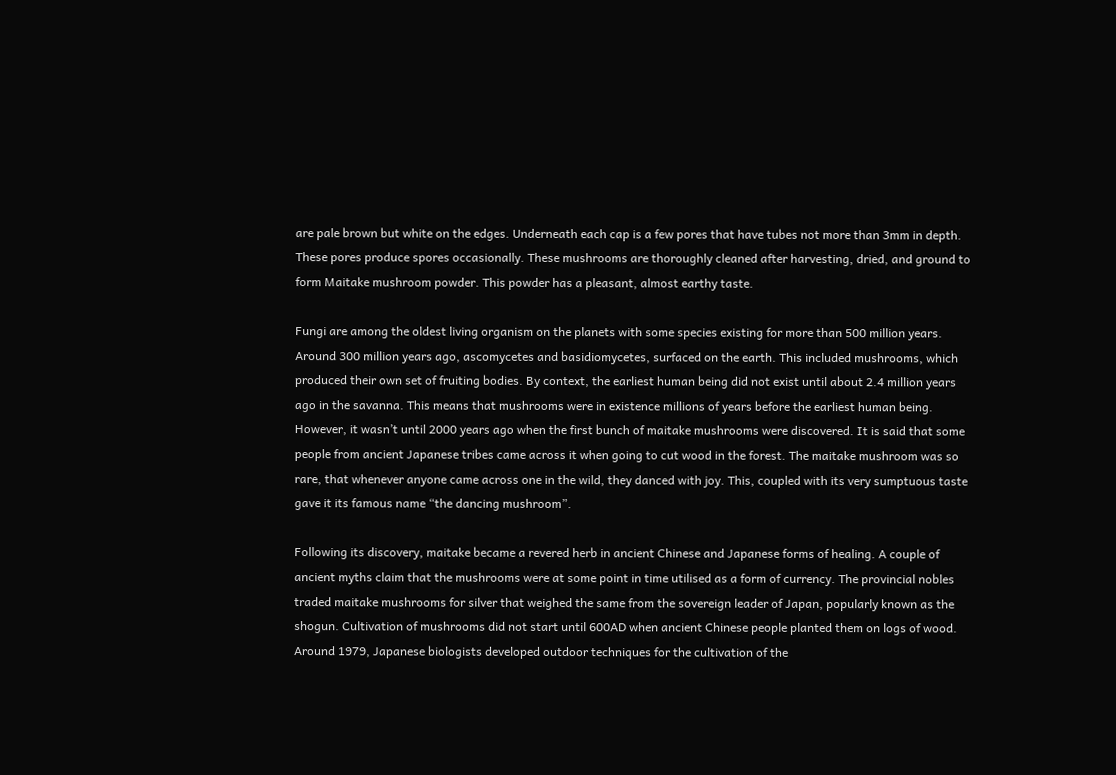are pale brown but white on the edges. Underneath each cap is a few pores that have tubes not more than 3mm in depth. These pores produce spores occasionally. These mushrooms are thoroughly cleaned after harvesting, dried, and ground to form Maitake mushroom powder. This powder has a pleasant, almost earthy taste.

Fungi are among the oldest living organism on the planets with some species existing for more than 500 million years. Around 300 million years ago, ascomycetes and basidiomycetes, surfaced on the earth. This included mushrooms, which produced their own set of fruiting bodies. By context, the earliest human being did not exist until about 2.4 million years ago in the savanna. This means that mushrooms were in existence millions of years before the earliest human being. However, it wasn’t until 2000 years ago when the first bunch of maitake mushrooms were discovered. It is said that some people from ancient Japanese tribes came across it when going to cut wood in the forest. The maitake mushroom was so rare, that whenever anyone came across one in the wild, they danced with joy. This, coupled with its very sumptuous taste gave it its famous name “the dancing mushroom”.

Following its discovery, maitake became a revered herb in ancient Chinese and Japanese forms of healing. A couple of ancient myths claim that the mushrooms were at some point in time utilised as a form of currency. The provincial nobles traded maitake mushrooms for silver that weighed the same from the sovereign leader of Japan, popularly known as the shogun. Cultivation of mushrooms did not start until 600AD when ancient Chinese people planted them on logs of wood. Around 1979, Japanese biologists developed outdoor techniques for the cultivation of the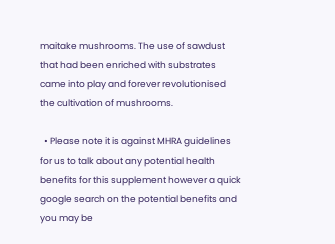maitake mushrooms. The use of sawdust that had been enriched with substrates came into play and forever revolutionised the cultivation of mushrooms.

  • Please note it is against MHRA guidelines for us to talk about any potential health benefits for this supplement however a quick google search on the potential benefits and you may be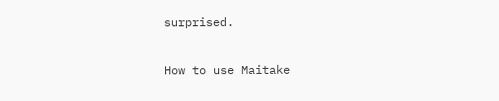surprised.

How to use Maitake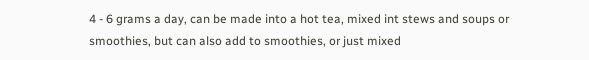4 - 6 grams a day, can be made into a hot tea, mixed int stews and soups or smoothies, but can also add to smoothies, or just mixed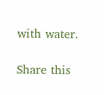with water.

Share this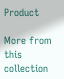Product

More from this collection